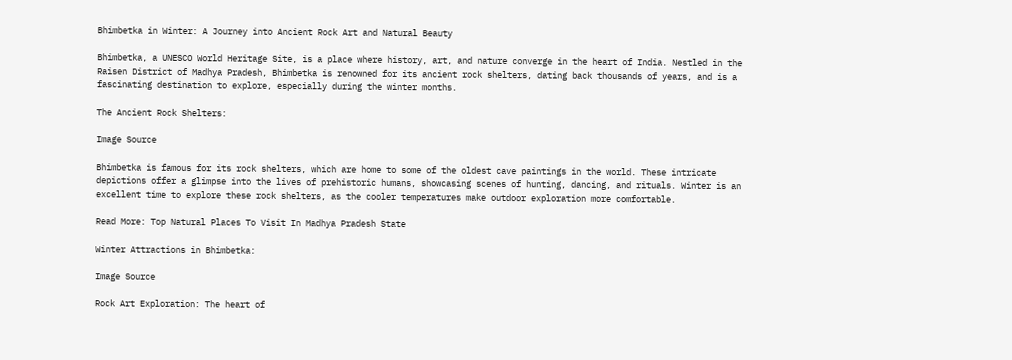Bhimbetka in Winter: A Journey into Ancient Rock Art and Natural Beauty

Bhimbetka, a UNESCO World Heritage Site, is a place where history, art, and nature converge in the heart of India. Nestled in the Raisen District of Madhya Pradesh, Bhimbetka is renowned for its ancient rock shelters, dating back thousands of years, and is a fascinating destination to explore, especially during the winter months.

The Ancient Rock Shelters:

Image Source

Bhimbetka is famous for its rock shelters, which are home to some of the oldest cave paintings in the world. These intricate depictions offer a glimpse into the lives of prehistoric humans, showcasing scenes of hunting, dancing, and rituals. Winter is an excellent time to explore these rock shelters, as the cooler temperatures make outdoor exploration more comfortable.

Read More: Top Natural Places To Visit In Madhya Pradesh State

Winter Attractions in Bhimbetka:

Image Source

Rock Art Exploration: The heart of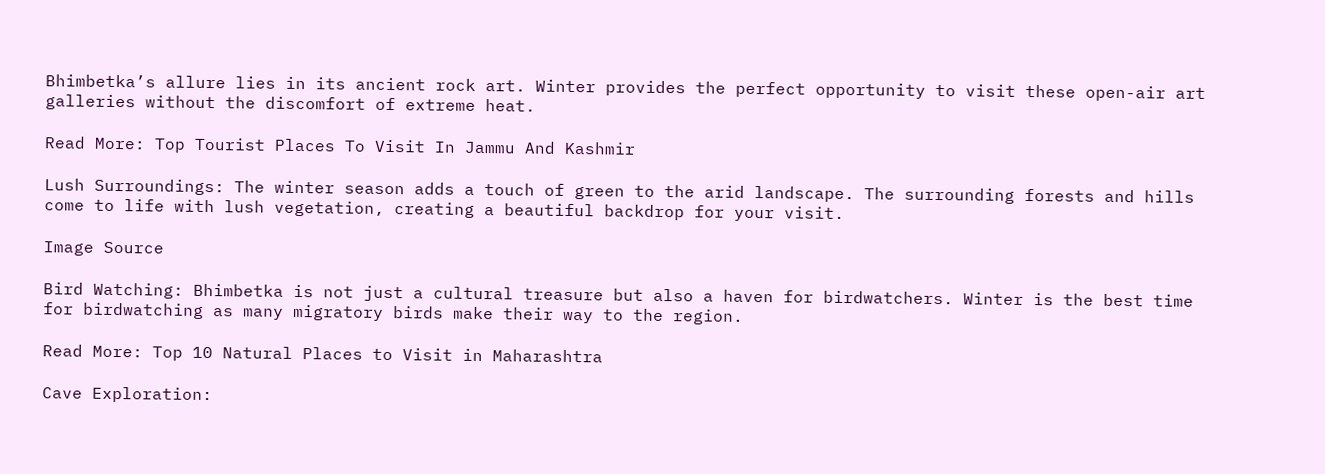Bhimbetka’s allure lies in its ancient rock art. Winter provides the perfect opportunity to visit these open-air art galleries without the discomfort of extreme heat.

Read More: Top Tourist Places To Visit In Jammu And Kashmir

Lush Surroundings: The winter season adds a touch of green to the arid landscape. The surrounding forests and hills come to life with lush vegetation, creating a beautiful backdrop for your visit.

Image Source

Bird Watching: Bhimbetka is not just a cultural treasure but also a haven for birdwatchers. Winter is the best time for birdwatching as many migratory birds make their way to the region.

Read More: Top 10 Natural Places to Visit in Maharashtra

Cave Exploration: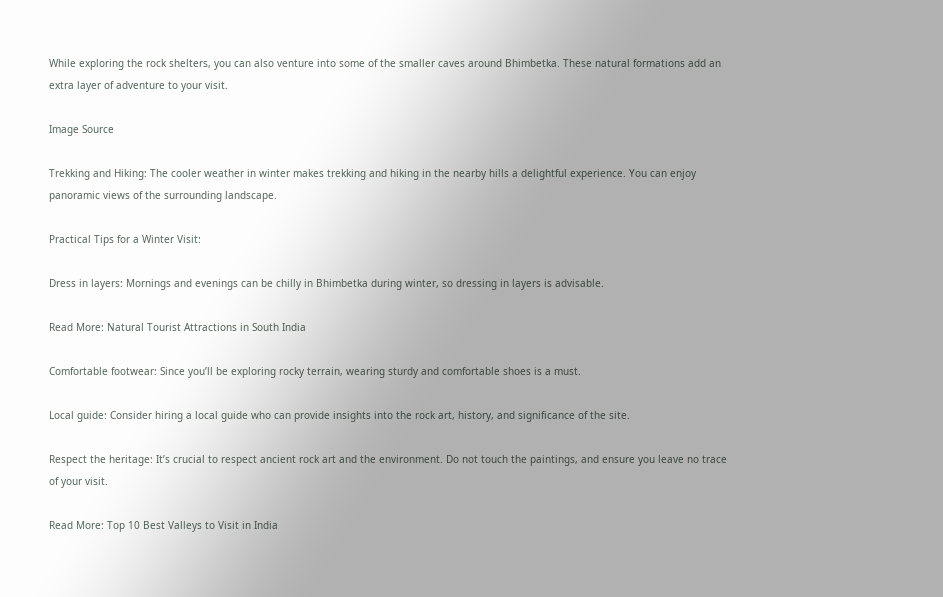While exploring the rock shelters, you can also venture into some of the smaller caves around Bhimbetka. These natural formations add an extra layer of adventure to your visit.

Image Source

Trekking and Hiking: The cooler weather in winter makes trekking and hiking in the nearby hills a delightful experience. You can enjoy panoramic views of the surrounding landscape.

Practical Tips for a Winter Visit:

Dress in layers: Mornings and evenings can be chilly in Bhimbetka during winter, so dressing in layers is advisable.

Read More: Natural Tourist Attractions in South India

Comfortable footwear: Since you’ll be exploring rocky terrain, wearing sturdy and comfortable shoes is a must.

Local guide: Consider hiring a local guide who can provide insights into the rock art, history, and significance of the site.

Respect the heritage: It’s crucial to respect ancient rock art and the environment. Do not touch the paintings, and ensure you leave no trace of your visit.

Read More: Top 10 Best Valleys to Visit in India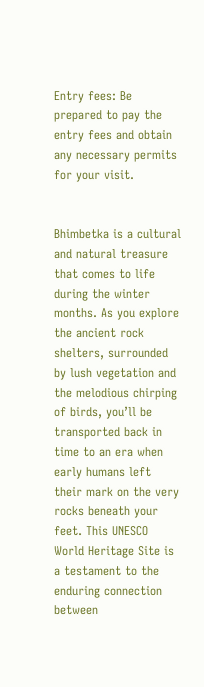Entry fees: Be prepared to pay the entry fees and obtain any necessary permits for your visit.


Bhimbetka is a cultural and natural treasure that comes to life during the winter months. As you explore the ancient rock shelters, surrounded by lush vegetation and the melodious chirping of birds, you’ll be transported back in time to an era when early humans left their mark on the very rocks beneath your feet. This UNESCO World Heritage Site is a testament to the enduring connection between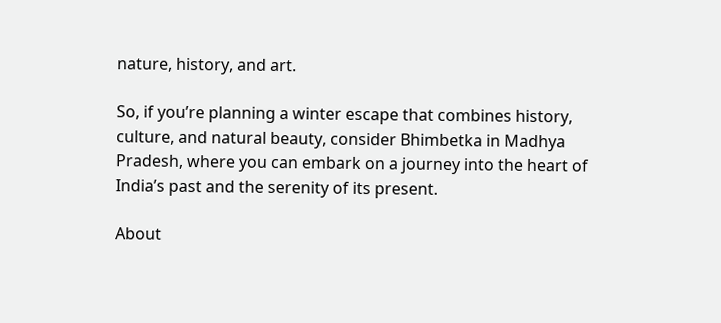nature, history, and art.

So, if you’re planning a winter escape that combines history, culture, and natural beauty, consider Bhimbetka in Madhya Pradesh, where you can embark on a journey into the heart of India’s past and the serenity of its present.

About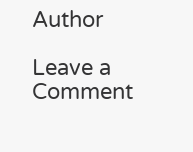Author

Leave a Comment